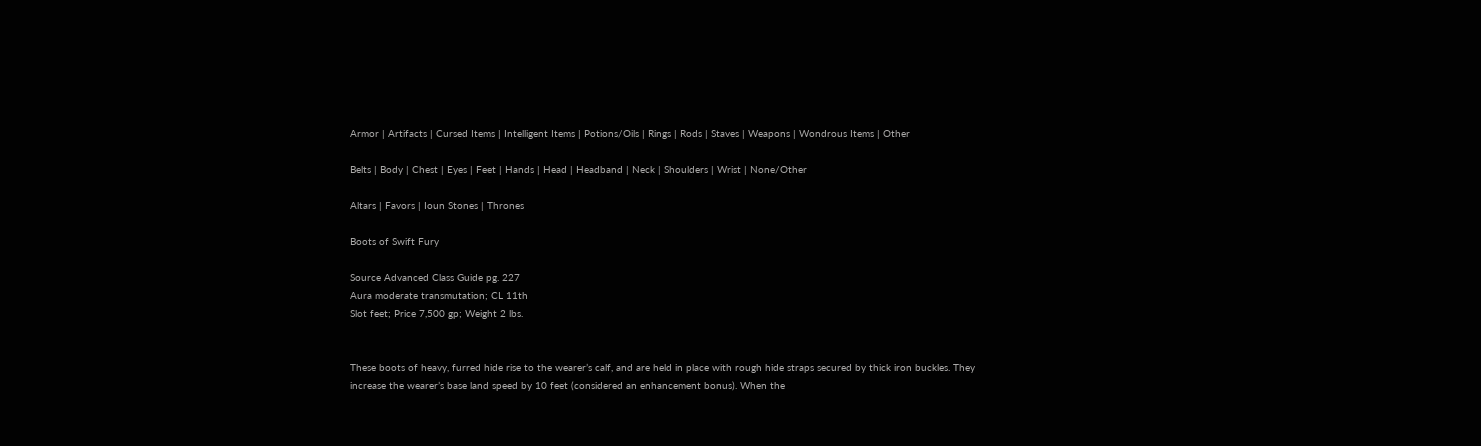Armor | Artifacts | Cursed Items | Intelligent Items | Potions/Oils | Rings | Rods | Staves | Weapons | Wondrous Items | Other

Belts | Body | Chest | Eyes | Feet | Hands | Head | Headband | Neck | Shoulders | Wrist | None/Other

Altars | Favors | Ioun Stones | Thrones

Boots of Swift Fury

Source Advanced Class Guide pg. 227
Aura moderate transmutation; CL 11th
Slot feet; Price 7,500 gp; Weight 2 lbs.


These boots of heavy, furred hide rise to the wearer’s calf, and are held in place with rough hide straps secured by thick iron buckles. They increase the wearer’s base land speed by 10 feet (considered an enhancement bonus). When the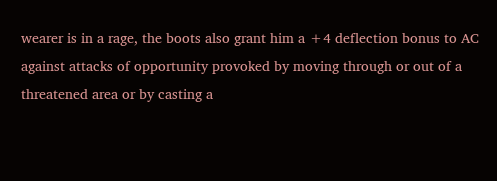wearer is in a rage, the boots also grant him a +4 deflection bonus to AC against attacks of opportunity provoked by moving through or out of a threatened area or by casting a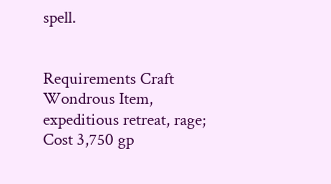spell.


Requirements Craft Wondrous Item, expeditious retreat, rage; Cost 3,750 gp